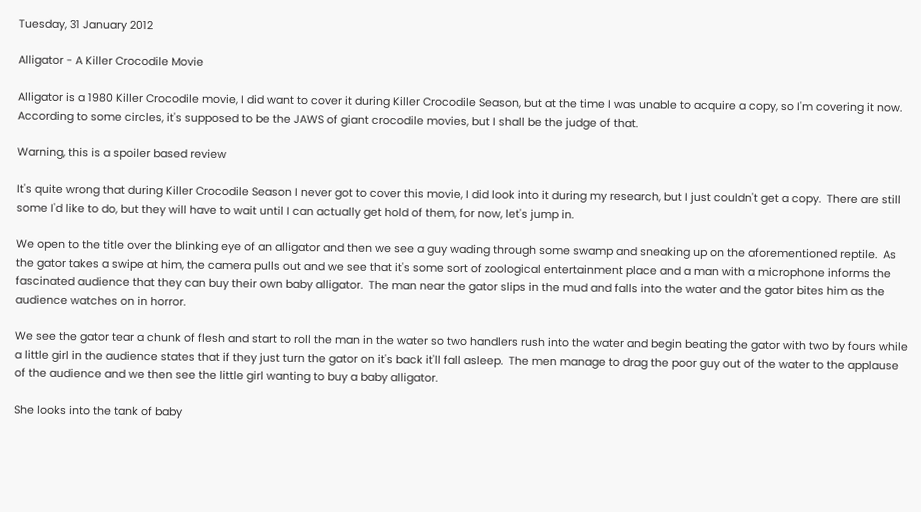Tuesday, 31 January 2012

Alligator - A Killer Crocodile Movie

Alligator is a 1980 Killer Crocodile movie, I did want to cover it during Killer Crocodile Season, but at the time I was unable to acquire a copy, so I'm covering it now.  According to some circles, it's supposed to be the JAWS of giant crocodile movies, but I shall be the judge of that.

Warning, this is a spoiler based review

It's quite wrong that during Killer Crocodile Season I never got to cover this movie, I did look into it during my research, but I just couldn't get a copy.  There are still some I'd like to do, but they will have to wait until I can actually get hold of them, for now, let's jump in.

We open to the title over the blinking eye of an alligator and then we see a guy wading through some swamp and sneaking up on the aforementioned reptile.  As the gator takes a swipe at him, the camera pulls out and we see that it's some sort of zoological entertainment place and a man with a microphone informs the fascinated audience that they can buy their own baby alligator.  The man near the gator slips in the mud and falls into the water and the gator bites him as the audience watches on in horror.

We see the gator tear a chunk of flesh and start to roll the man in the water so two handlers rush into the water and begin beating the gator with two by fours while a little girl in the audience states that if they just turn the gator on it's back it'll fall asleep.  The men manage to drag the poor guy out of the water to the applause of the audience and we then see the little girl wanting to buy a baby alligator.

She looks into the tank of baby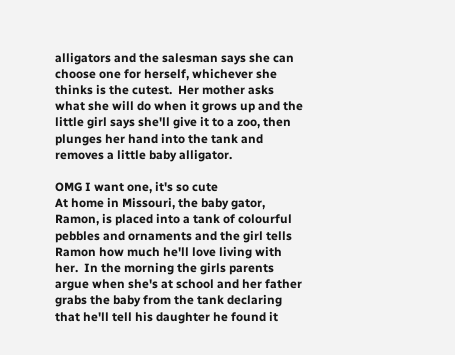alligators and the salesman says she can choose one for herself, whichever she thinks is the cutest.  Her mother asks what she will do when it grows up and the little girl says she'll give it to a zoo, then plunges her hand into the tank and removes a little baby alligator.

OMG I want one, it's so cute
At home in Missouri, the baby gator, Ramon, is placed into a tank of colourful pebbles and ornaments and the girl tells Ramon how much he'll love living with her.  In the morning the girls parents argue when she's at school and her father grabs the baby from the tank declaring that he'll tell his daughter he found it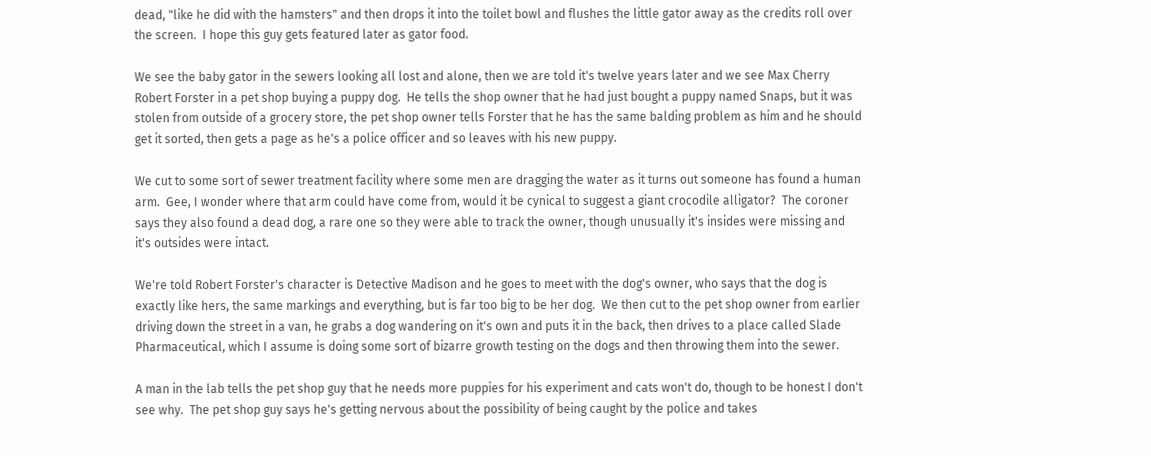dead, "like he did with the hamsters" and then drops it into the toilet bowl and flushes the little gator away as the credits roll over the screen.  I hope this guy gets featured later as gator food.

We see the baby gator in the sewers looking all lost and alone, then we are told it's twelve years later and we see Max Cherry Robert Forster in a pet shop buying a puppy dog.  He tells the shop owner that he had just bought a puppy named Snaps, but it was stolen from outside of a grocery store, the pet shop owner tells Forster that he has the same balding problem as him and he should get it sorted, then gets a page as he's a police officer and so leaves with his new puppy.

We cut to some sort of sewer treatment facility where some men are dragging the water as it turns out someone has found a human arm.  Gee, I wonder where that arm could have come from, would it be cynical to suggest a giant crocodile alligator?  The coroner says they also found a dead dog, a rare one so they were able to track the owner, though unusually it's insides were missing and it's outsides were intact.

We're told Robert Forster's character is Detective Madison and he goes to meet with the dog's owner, who says that the dog is exactly like hers, the same markings and everything, but is far too big to be her dog.  We then cut to the pet shop owner from earlier driving down the street in a van, he grabs a dog wandering on it's own and puts it in the back, then drives to a place called Slade Pharmaceutical, which I assume is doing some sort of bizarre growth testing on the dogs and then throwing them into the sewer.

A man in the lab tells the pet shop guy that he needs more puppies for his experiment and cats won't do, though to be honest I don't see why.  The pet shop guy says he's getting nervous about the possibility of being caught by the police and takes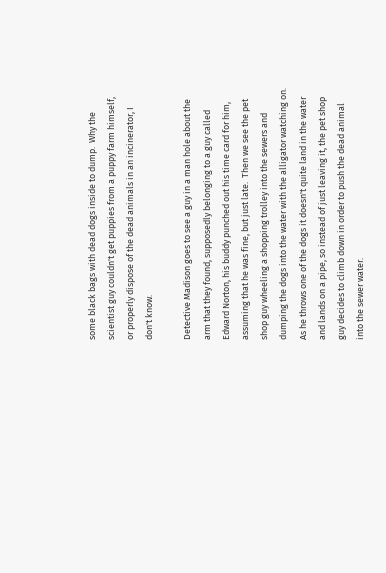some black bags with dead dogs inside to dump.  Why the scientist guy couldn't get puppies from a puppy farm himself, or properly dispose of the dead animals in an incinerator, I don't know.

Detective Madison goes to see a guy in a man hole about the arm that they found, supposedly belonging to a guy called Edward Norton, his buddy punched out his time card for him, assuming that he was fine, but just late.  Then we see the pet shop guy wheeling a shopping trolley into the sewers and dumping the dogs into the water with the alligator watching on.  As he throws one of the dogs it doesn't quite land in the water and lands on a pipe, so instead of just leaving it, the pet shop guy decides to climb down in order to push the dead animal into the sewer water.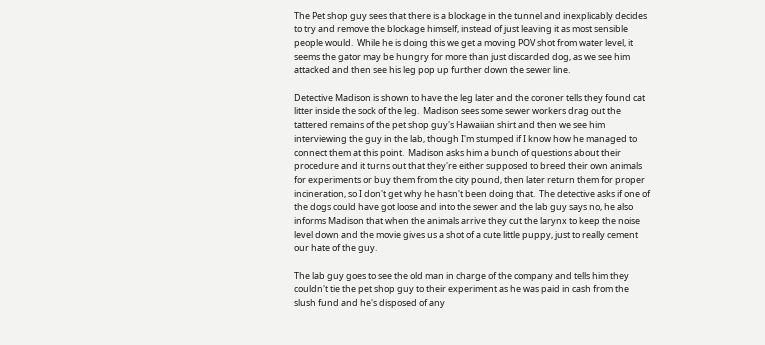The Pet shop guy sees that there is a blockage in the tunnel and inexplicably decides to try and remove the blockage himself, instead of just leaving it as most sensible people would.  While he is doing this we get a moving POV shot from water level, it seems the gator may be hungry for more than just discarded dog, as we see him attacked and then see his leg pop up further down the sewer line.

Detective Madison is shown to have the leg later and the coroner tells they found cat litter inside the sock of the leg.  Madison sees some sewer workers drag out the tattered remains of the pet shop guy's Hawaiian shirt and then we see him interviewing the guy in the lab, though I'm stumped if I know how he managed to connect them at this point.  Madison asks him a bunch of questions about their procedure and it turns out that they're either supposed to breed their own animals for experiments or buy them from the city pound, then later return them for proper incineration, so I don't get why he hasn't been doing that.  The detective asks if one of the dogs could have got loose and into the sewer and the lab guy says no, he also informs Madison that when the animals arrive they cut the larynx to keep the noise level down and the movie gives us a shot of a cute little puppy, just to really cement our hate of the guy.

The lab guy goes to see the old man in charge of the company and tells him they couldn't tie the pet shop guy to their experiment as he was paid in cash from the slush fund and he's disposed of any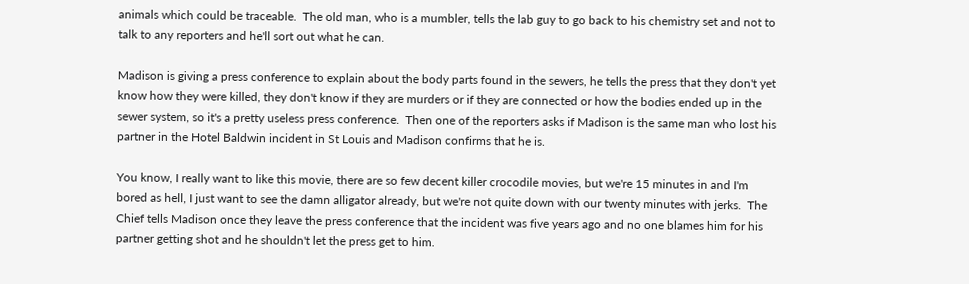animals which could be traceable.  The old man, who is a mumbler, tells the lab guy to go back to his chemistry set and not to talk to any reporters and he'll sort out what he can.

Madison is giving a press conference to explain about the body parts found in the sewers, he tells the press that they don't yet know how they were killed, they don't know if they are murders or if they are connected or how the bodies ended up in the sewer system, so it's a pretty useless press conference.  Then one of the reporters asks if Madison is the same man who lost his partner in the Hotel Baldwin incident in St Louis and Madison confirms that he is.

You know, I really want to like this movie, there are so few decent killer crocodile movies, but we're 15 minutes in and I'm bored as hell, I just want to see the damn alligator already, but we're not quite down with our twenty minutes with jerks.  The Chief tells Madison once they leave the press conference that the incident was five years ago and no one blames him for his partner getting shot and he shouldn't let the press get to him.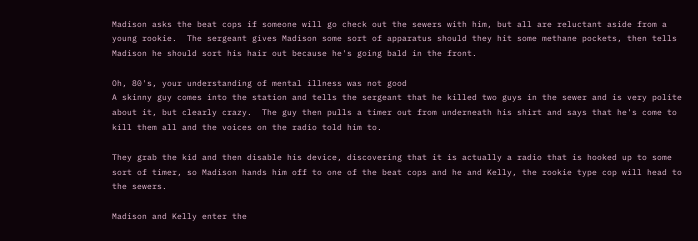Madison asks the beat cops if someone will go check out the sewers with him, but all are reluctant aside from a young rookie.  The sergeant gives Madison some sort of apparatus should they hit some methane pockets, then tells Madison he should sort his hair out because he's going bald in the front.

Oh, 80's, your understanding of mental illness was not good
A skinny guy comes into the station and tells the sergeant that he killed two guys in the sewer and is very polite about it, but clearly crazy.  The guy then pulls a timer out from underneath his shirt and says that he's come to kill them all and the voices on the radio told him to.

They grab the kid and then disable his device, discovering that it is actually a radio that is hooked up to some sort of timer, so Madison hands him off to one of the beat cops and he and Kelly, the rookie type cop will head to the sewers.

Madison and Kelly enter the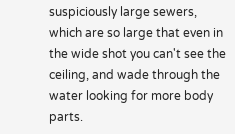suspiciously large sewers, which are so large that even in the wide shot you can't see the ceiling, and wade through the water looking for more body parts.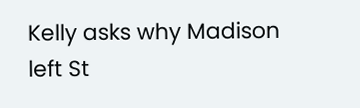Kelly asks why Madison left St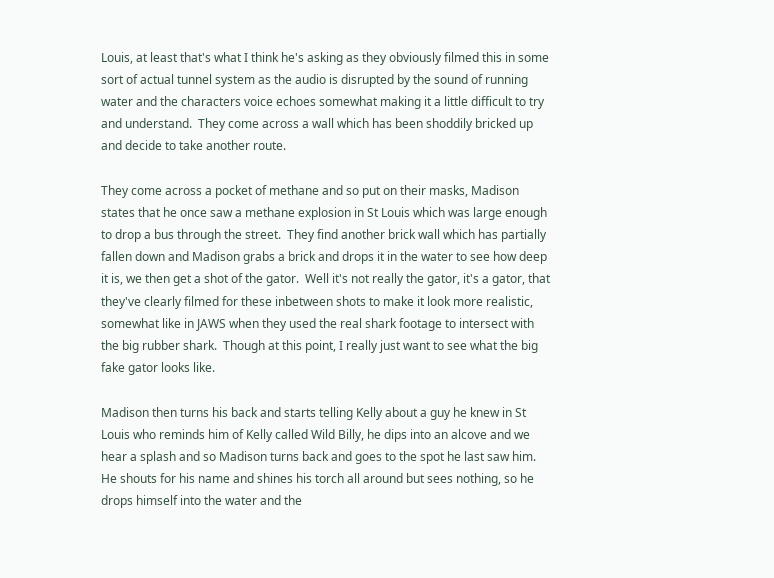Louis, at least that's what I think he's asking as they obviously filmed this in some sort of actual tunnel system as the audio is disrupted by the sound of running water and the characters voice echoes somewhat making it a little difficult to try and understand.  They come across a wall which has been shoddily bricked up and decide to take another route.

They come across a pocket of methane and so put on their masks, Madison states that he once saw a methane explosion in St Louis which was large enough to drop a bus through the street.  They find another brick wall which has partially fallen down and Madison grabs a brick and drops it in the water to see how deep it is, we then get a shot of the gator.  Well it's not really the gator, it's a gator, that they've clearly filmed for these inbetween shots to make it look more realistic, somewhat like in JAWS when they used the real shark footage to intersect with the big rubber shark.  Though at this point, I really just want to see what the big fake gator looks like.

Madison then turns his back and starts telling Kelly about a guy he knew in St Louis who reminds him of Kelly called Wild Billy, he dips into an alcove and we hear a splash and so Madison turns back and goes to the spot he last saw him.  He shouts for his name and shines his torch all around but sees nothing, so he drops himself into the water and the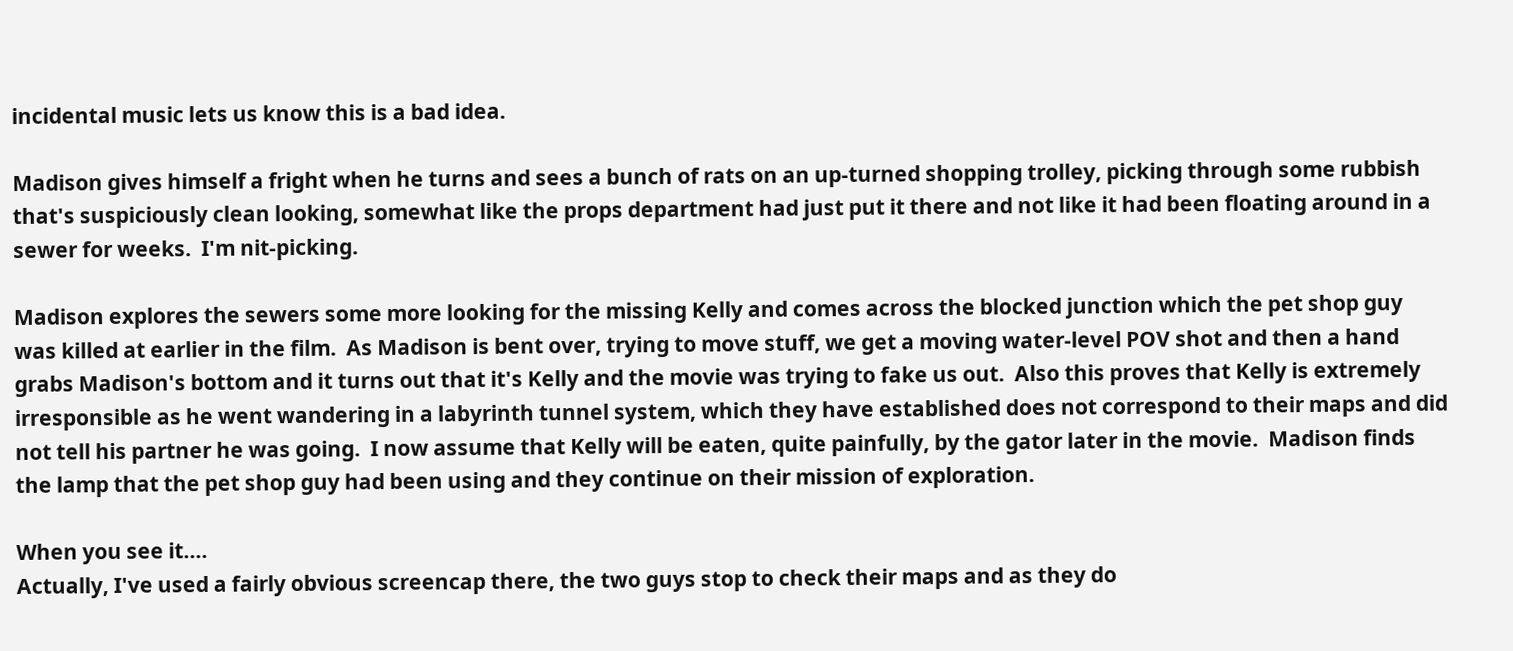incidental music lets us know this is a bad idea.

Madison gives himself a fright when he turns and sees a bunch of rats on an up-turned shopping trolley, picking through some rubbish that's suspiciously clean looking, somewhat like the props department had just put it there and not like it had been floating around in a sewer for weeks.  I'm nit-picking.

Madison explores the sewers some more looking for the missing Kelly and comes across the blocked junction which the pet shop guy was killed at earlier in the film.  As Madison is bent over, trying to move stuff, we get a moving water-level POV shot and then a hand grabs Madison's bottom and it turns out that it's Kelly and the movie was trying to fake us out.  Also this proves that Kelly is extremely irresponsible as he went wandering in a labyrinth tunnel system, which they have established does not correspond to their maps and did not tell his partner he was going.  I now assume that Kelly will be eaten, quite painfully, by the gator later in the movie.  Madison finds the lamp that the pet shop guy had been using and they continue on their mission of exploration.

When you see it....
Actually, I've used a fairly obvious screencap there, the two guys stop to check their maps and as they do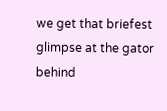we get that briefest glimpse at the gator behind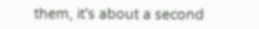them, it's about a second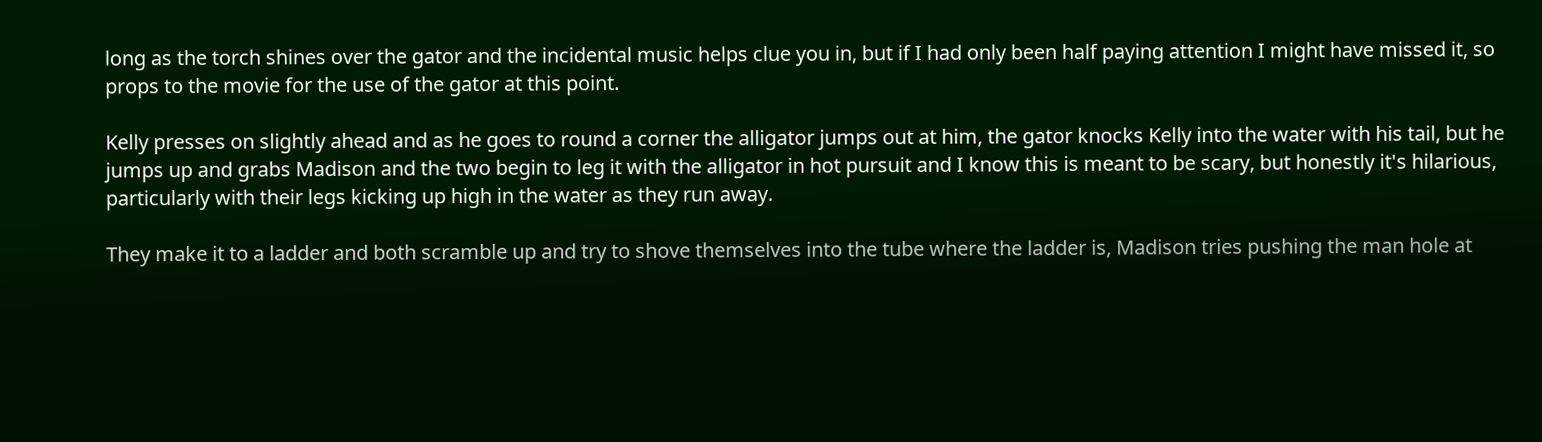long as the torch shines over the gator and the incidental music helps clue you in, but if I had only been half paying attention I might have missed it, so props to the movie for the use of the gator at this point.

Kelly presses on slightly ahead and as he goes to round a corner the alligator jumps out at him, the gator knocks Kelly into the water with his tail, but he jumps up and grabs Madison and the two begin to leg it with the alligator in hot pursuit and I know this is meant to be scary, but honestly it's hilarious, particularly with their legs kicking up high in the water as they run away.

They make it to a ladder and both scramble up and try to shove themselves into the tube where the ladder is, Madison tries pushing the man hole at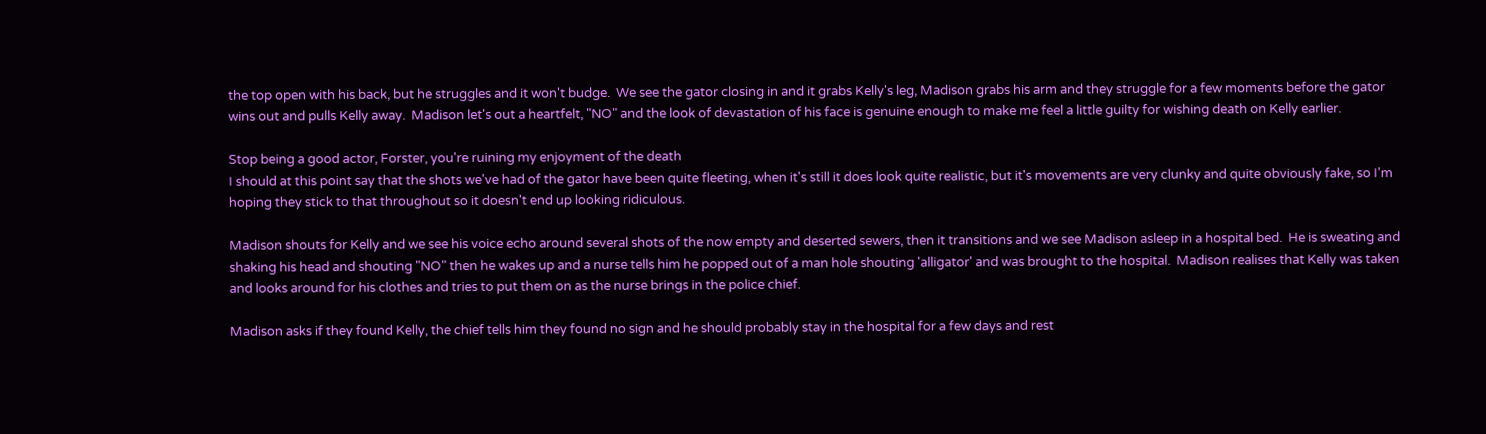the top open with his back, but he struggles and it won't budge.  We see the gator closing in and it grabs Kelly's leg, Madison grabs his arm and they struggle for a few moments before the gator wins out and pulls Kelly away.  Madison let's out a heartfelt, "NO" and the look of devastation of his face is genuine enough to make me feel a little guilty for wishing death on Kelly earlier.

Stop being a good actor, Forster, you're ruining my enjoyment of the death
I should at this point say that the shots we've had of the gator have been quite fleeting, when it's still it does look quite realistic, but it's movements are very clunky and quite obviously fake, so I'm hoping they stick to that throughout so it doesn't end up looking ridiculous.

Madison shouts for Kelly and we see his voice echo around several shots of the now empty and deserted sewers, then it transitions and we see Madison asleep in a hospital bed.  He is sweating and shaking his head and shouting "NO" then he wakes up and a nurse tells him he popped out of a man hole shouting 'alligator' and was brought to the hospital.  Madison realises that Kelly was taken and looks around for his clothes and tries to put them on as the nurse brings in the police chief.

Madison asks if they found Kelly, the chief tells him they found no sign and he should probably stay in the hospital for a few days and rest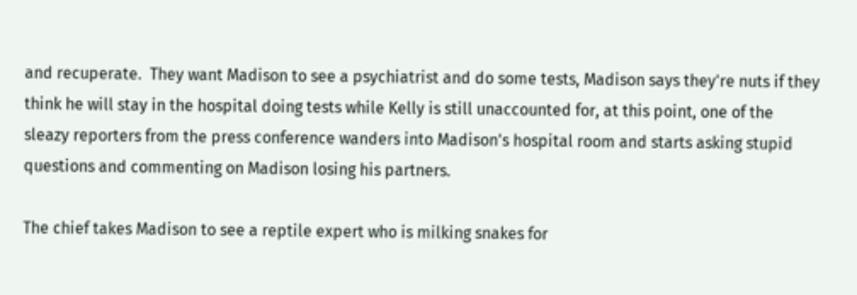and recuperate.  They want Madison to see a psychiatrist and do some tests, Madison says they're nuts if they think he will stay in the hospital doing tests while Kelly is still unaccounted for, at this point, one of the sleazy reporters from the press conference wanders into Madison's hospital room and starts asking stupid questions and commenting on Madison losing his partners.

The chief takes Madison to see a reptile expert who is milking snakes for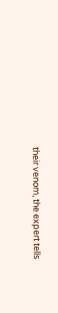their venom, the expert tells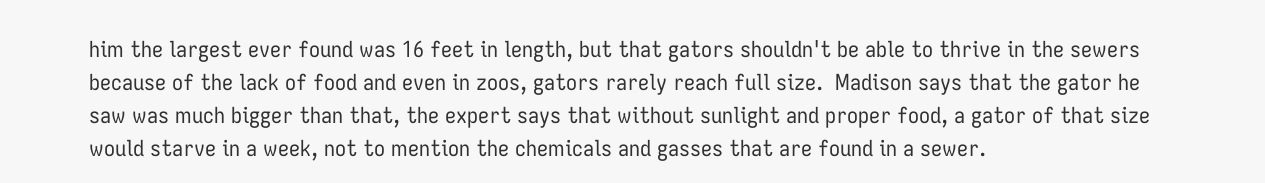him the largest ever found was 16 feet in length, but that gators shouldn't be able to thrive in the sewers because of the lack of food and even in zoos, gators rarely reach full size.  Madison says that the gator he saw was much bigger than that, the expert says that without sunlight and proper food, a gator of that size would starve in a week, not to mention the chemicals and gasses that are found in a sewer.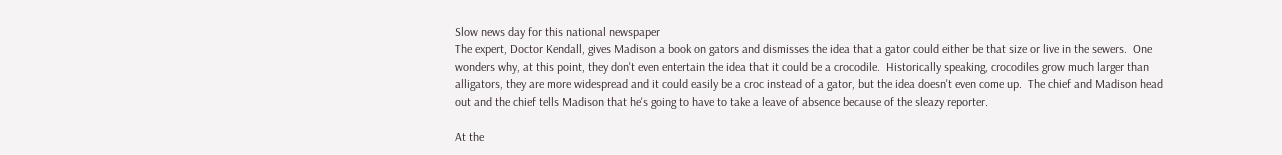Slow news day for this national newspaper
The expert, Doctor Kendall, gives Madison a book on gators and dismisses the idea that a gator could either be that size or live in the sewers.  One wonders why, at this point, they don't even entertain the idea that it could be a crocodile.  Historically speaking, crocodiles grow much larger than alligators, they are more widespread and it could easily be a croc instead of a gator, but the idea doesn't even come up.  The chief and Madison head out and the chief tells Madison that he's going to have to take a leave of absence because of the sleazy reporter.

At the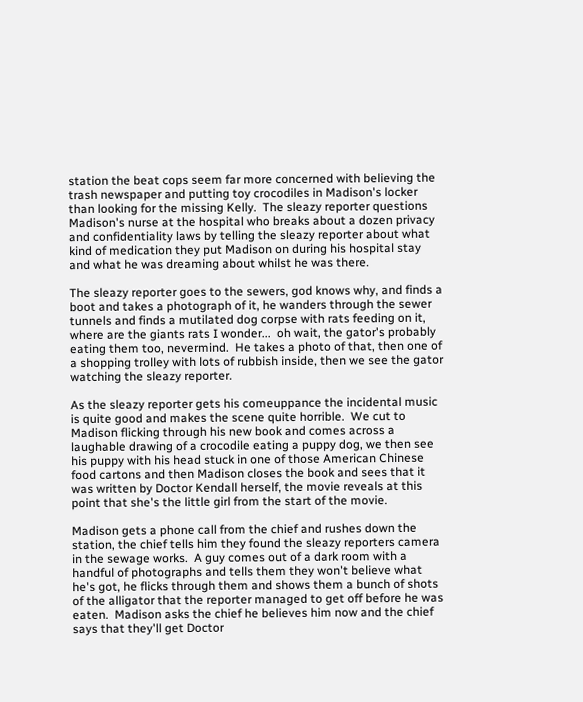station the beat cops seem far more concerned with believing the trash newspaper and putting toy crocodiles in Madison's locker than looking for the missing Kelly.  The sleazy reporter questions Madison's nurse at the hospital who breaks about a dozen privacy and confidentiality laws by telling the sleazy reporter about what kind of medication they put Madison on during his hospital stay and what he was dreaming about whilst he was there.

The sleazy reporter goes to the sewers, god knows why, and finds a boot and takes a photograph of it, he wanders through the sewer tunnels and finds a mutilated dog corpse with rats feeding on it, where are the giants rats I wonder...  oh wait, the gator's probably eating them too, nevermind.  He takes a photo of that, then one of a shopping trolley with lots of rubbish inside, then we see the gator watching the sleazy reporter.

As the sleazy reporter gets his comeuppance the incidental music is quite good and makes the scene quite horrible.  We cut to Madison flicking through his new book and comes across a laughable drawing of a crocodile eating a puppy dog, we then see his puppy with his head stuck in one of those American Chinese food cartons and then Madison closes the book and sees that it was written by Doctor Kendall herself, the movie reveals at this point that she's the little girl from the start of the movie.

Madison gets a phone call from the chief and rushes down the station, the chief tells him they found the sleazy reporters camera in the sewage works.  A guy comes out of a dark room with a handful of photographs and tells them they won't believe what he's got, he flicks through them and shows them a bunch of shots of the alligator that the reporter managed to get off before he was eaten.  Madison asks the chief he believes him now and the chief says that they'll get Doctor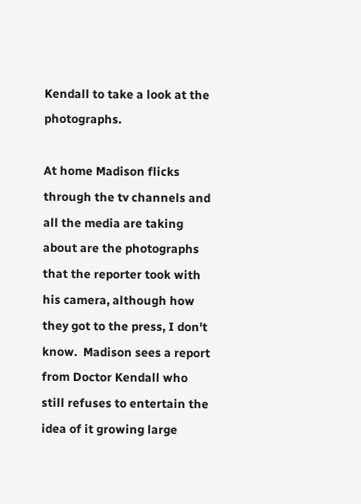Kendall to take a look at the photographs.

At home Madison flicks through the tv channels and all the media are taking about are the photographs that the reporter took with his camera, although how they got to the press, I don't know.  Madison sees a report from Doctor Kendall who still refuses to entertain the idea of it growing large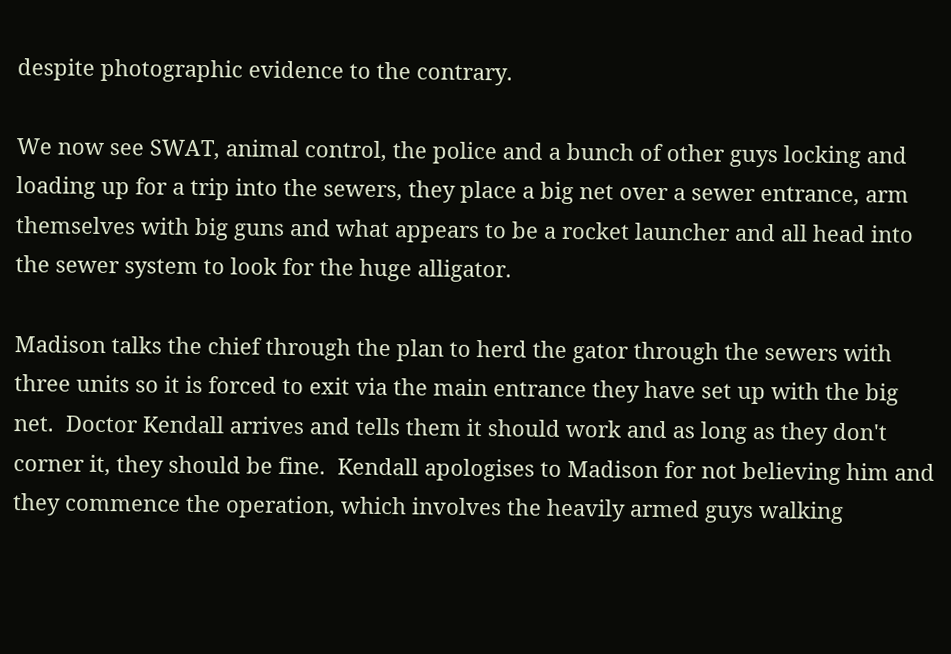despite photographic evidence to the contrary.

We now see SWAT, animal control, the police and a bunch of other guys locking and loading up for a trip into the sewers, they place a big net over a sewer entrance, arm themselves with big guns and what appears to be a rocket launcher and all head into the sewer system to look for the huge alligator.

Madison talks the chief through the plan to herd the gator through the sewers with three units so it is forced to exit via the main entrance they have set up with the big net.  Doctor Kendall arrives and tells them it should work and as long as they don't corner it, they should be fine.  Kendall apologises to Madison for not believing him and they commence the operation, which involves the heavily armed guys walking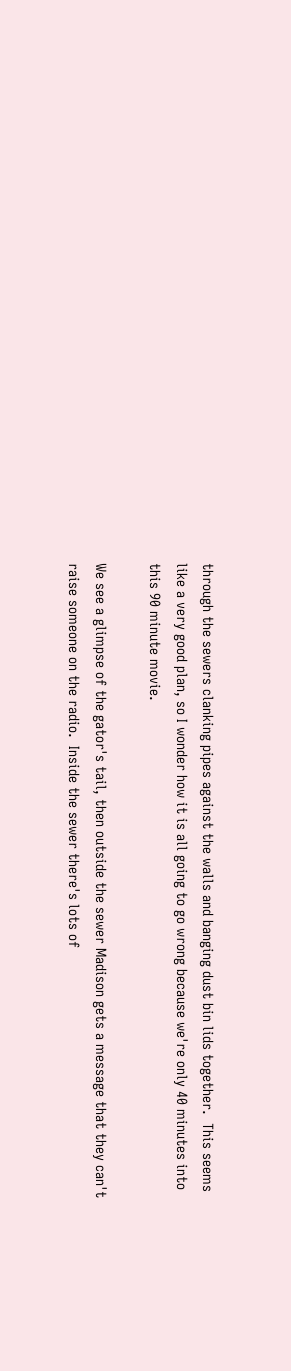through the sewers clanking pipes against the walls and banging dust bin lids together.  This seems like a very good plan, so I wonder how it is all going to go wrong because we're only 40 minutes into this 90 minute movie.

We see a glimpse of the gator's tail, then outside the sewer Madison gets a message that they can't raise someone on the radio.  Inside the sewer there's lots of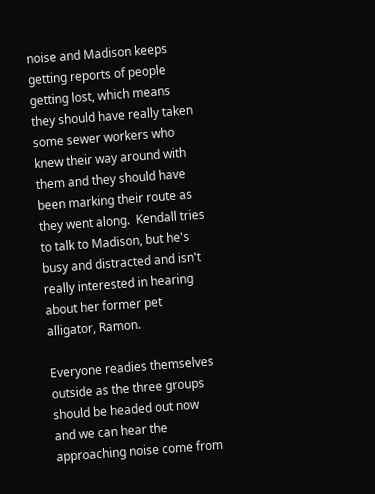noise and Madison keeps getting reports of people getting lost, which means they should have really taken some sewer workers who knew their way around with them and they should have been marking their route as they went along.  Kendall tries to talk to Madison, but he's busy and distracted and isn't really interested in hearing about her former pet alligator, Ramon.

Everyone readies themselves outside as the three groups should be headed out now and we can hear the approaching noise come from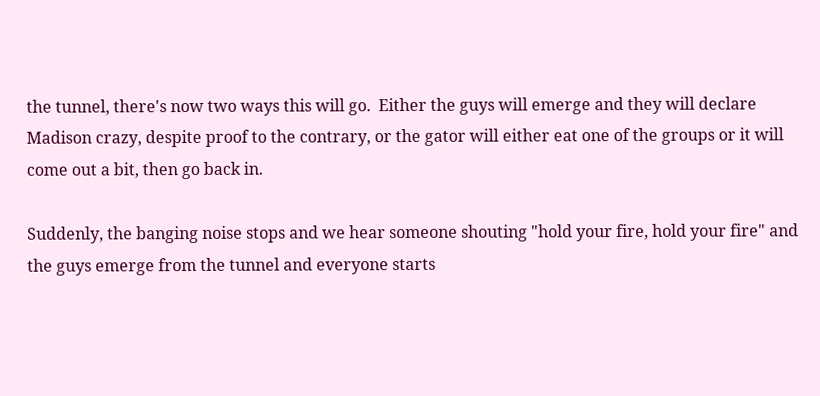the tunnel, there's now two ways this will go.  Either the guys will emerge and they will declare Madison crazy, despite proof to the contrary, or the gator will either eat one of the groups or it will come out a bit, then go back in.

Suddenly, the banging noise stops and we hear someone shouting "hold your fire, hold your fire" and the guys emerge from the tunnel and everyone starts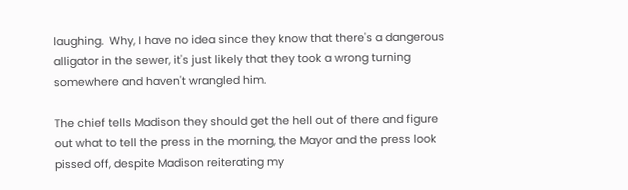laughing.  Why, I have no idea since they know that there's a dangerous alligator in the sewer, it's just likely that they took a wrong turning somewhere and haven't wrangled him.

The chief tells Madison they should get the hell out of there and figure out what to tell the press in the morning, the Mayor and the press look pissed off, despite Madison reiterating my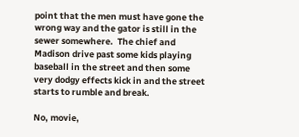point that the men must have gone the wrong way and the gator is still in the sewer somewhere.  The chief and Madison drive past some kids playing baseball in the street and then some very dodgy effects kick in and the street starts to rumble and break.

No, movie,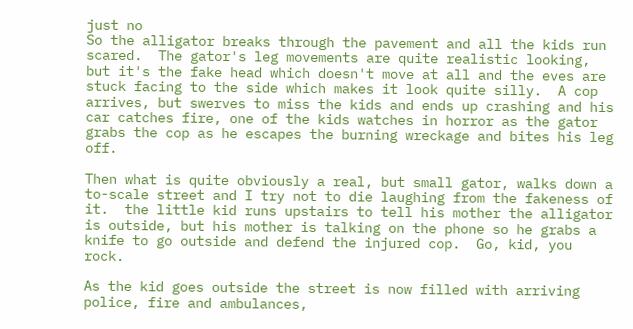just no
So the alligator breaks through the pavement and all the kids run scared.  The gator's leg movements are quite realistic looking, but it's the fake head which doesn't move at all and the eves are stuck facing to the side which makes it look quite silly.  A cop arrives, but swerves to miss the kids and ends up crashing and his car catches fire, one of the kids watches in horror as the gator grabs the cop as he escapes the burning wreckage and bites his leg off.

Then what is quite obviously a real, but small gator, walks down a to-scale street and I try not to die laughing from the fakeness of it.  the little kid runs upstairs to tell his mother the alligator is outside, but his mother is talking on the phone so he grabs a knife to go outside and defend the injured cop.  Go, kid, you rock.

As the kid goes outside the street is now filled with arriving police, fire and ambulances,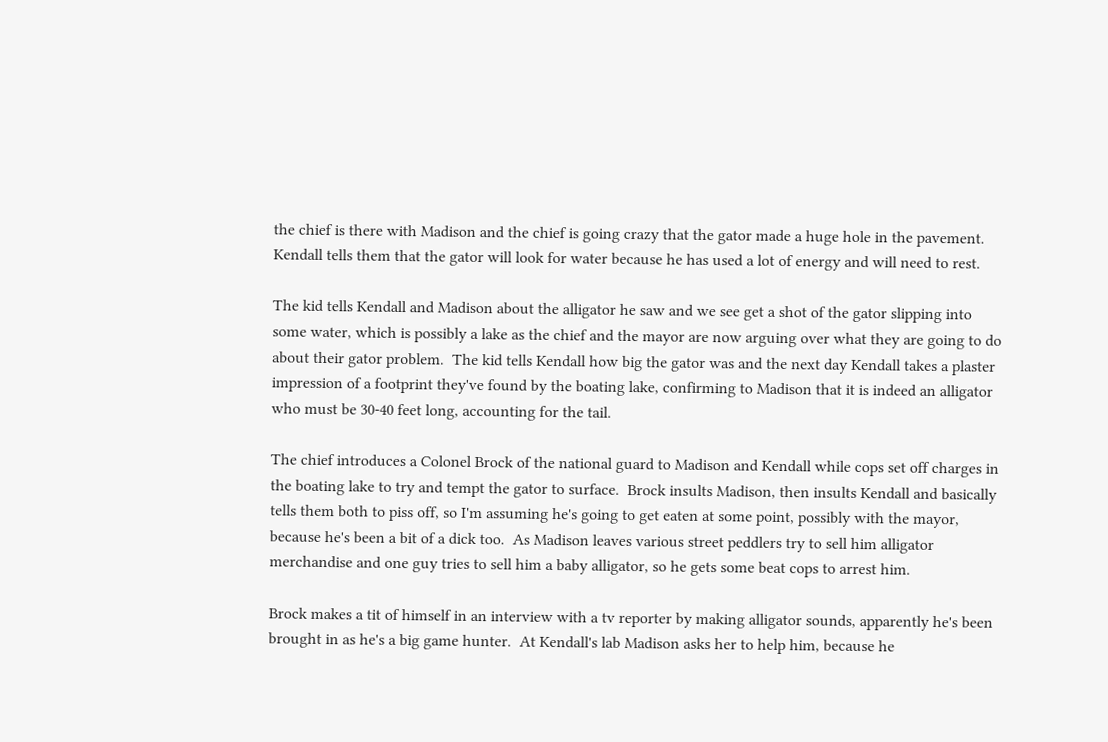the chief is there with Madison and the chief is going crazy that the gator made a huge hole in the pavement.  Kendall tells them that the gator will look for water because he has used a lot of energy and will need to rest.

The kid tells Kendall and Madison about the alligator he saw and we see get a shot of the gator slipping into some water, which is possibly a lake as the chief and the mayor are now arguing over what they are going to do about their gator problem.  The kid tells Kendall how big the gator was and the next day Kendall takes a plaster impression of a footprint they've found by the boating lake, confirming to Madison that it is indeed an alligator who must be 30-40 feet long, accounting for the tail.

The chief introduces a Colonel Brock of the national guard to Madison and Kendall while cops set off charges in the boating lake to try and tempt the gator to surface.  Brock insults Madison, then insults Kendall and basically tells them both to piss off, so I'm assuming he's going to get eaten at some point, possibly with the mayor, because he's been a bit of a dick too.  As Madison leaves various street peddlers try to sell him alligator merchandise and one guy tries to sell him a baby alligator, so he gets some beat cops to arrest him.

Brock makes a tit of himself in an interview with a tv reporter by making alligator sounds, apparently he's been brought in as he's a big game hunter.  At Kendall's lab Madison asks her to help him, because he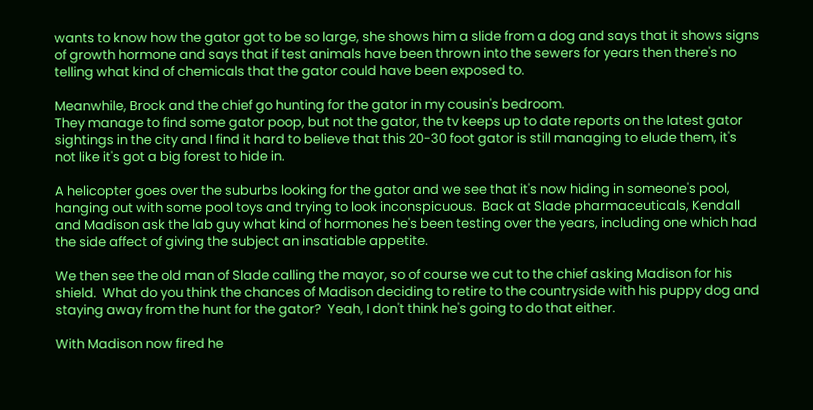wants to know how the gator got to be so large, she shows him a slide from a dog and says that it shows signs of growth hormone and says that if test animals have been thrown into the sewers for years then there's no telling what kind of chemicals that the gator could have been exposed to.

Meanwhile, Brock and the chief go hunting for the gator in my cousin's bedroom.
They manage to find some gator poop, but not the gator, the tv keeps up to date reports on the latest gator sightings in the city and I find it hard to believe that this 20-30 foot gator is still managing to elude them, it's not like it's got a big forest to hide in.

A helicopter goes over the suburbs looking for the gator and we see that it's now hiding in someone's pool, hanging out with some pool toys and trying to look inconspicuous.  Back at Slade pharmaceuticals, Kendall and Madison ask the lab guy what kind of hormones he's been testing over the years, including one which had the side affect of giving the subject an insatiable appetite.

We then see the old man of Slade calling the mayor, so of course we cut to the chief asking Madison for his shield.  What do you think the chances of Madison deciding to retire to the countryside with his puppy dog and staying away from the hunt for the gator?  Yeah, I don't think he's going to do that either.

With Madison now fired he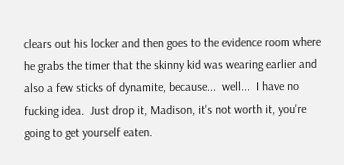clears out his locker and then goes to the evidence room where he grabs the timer that the skinny kid was wearing earlier and also a few sticks of dynamite, because...  well...  I have no fucking idea.  Just drop it, Madison, it's not worth it, you're going to get yourself eaten.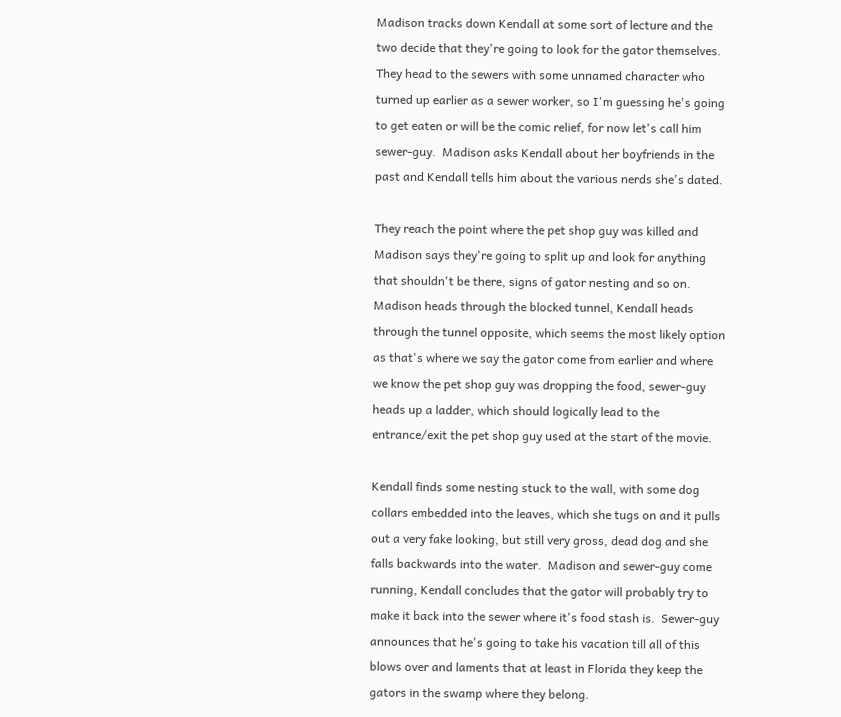Madison tracks down Kendall at some sort of lecture and the two decide that they're going to look for the gator themselves.  They head to the sewers with some unnamed character who turned up earlier as a sewer worker, so I'm guessing he's going to get eaten or will be the comic relief, for now let's call him sewer-guy.  Madison asks Kendall about her boyfriends in the past and Kendall tells him about the various nerds she's dated.

They reach the point where the pet shop guy was killed and Madison says they're going to split up and look for anything that shouldn't be there, signs of gator nesting and so on.  Madison heads through the blocked tunnel, Kendall heads through the tunnel opposite, which seems the most likely option as that's where we say the gator come from earlier and where we know the pet shop guy was dropping the food, sewer-guy heads up a ladder, which should logically lead to the entrance/exit the pet shop guy used at the start of the movie.

Kendall finds some nesting stuck to the wall, with some dog collars embedded into the leaves, which she tugs on and it pulls out a very fake looking, but still very gross, dead dog and she falls backwards into the water.  Madison and sewer-guy come running, Kendall concludes that the gator will probably try to make it back into the sewer where it's food stash is.  Sewer-guy announces that he's going to take his vacation till all of this blows over and laments that at least in Florida they keep the gators in the swamp where they belong.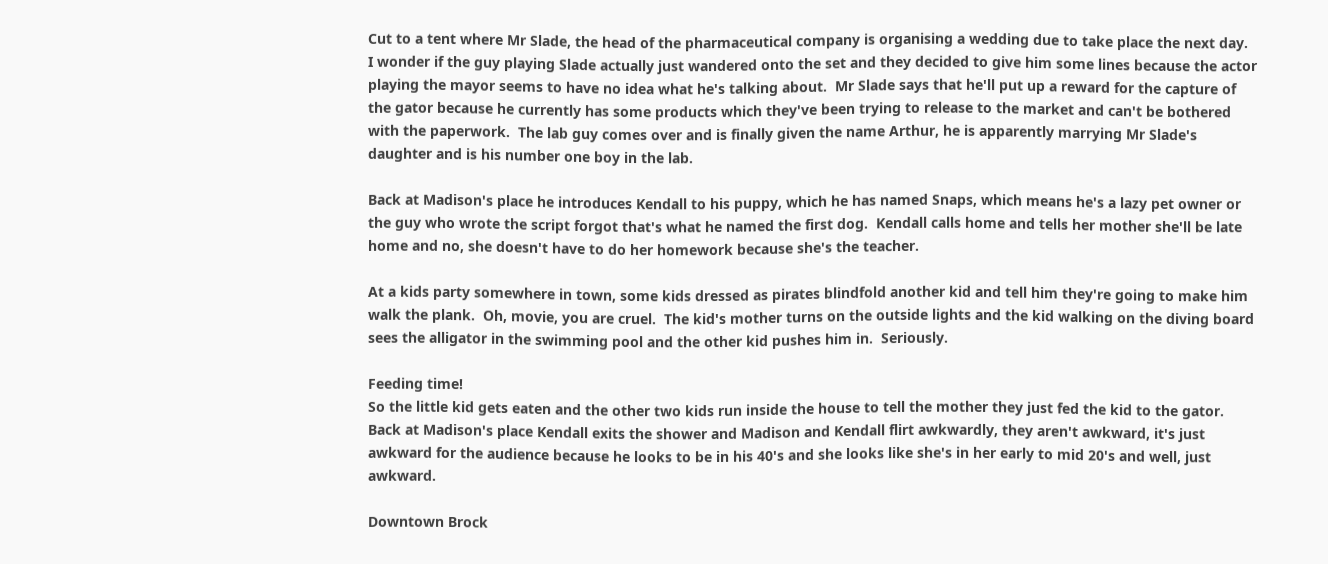Cut to a tent where Mr Slade, the head of the pharmaceutical company is organising a wedding due to take place the next day.  I wonder if the guy playing Slade actually just wandered onto the set and they decided to give him some lines because the actor playing the mayor seems to have no idea what he's talking about.  Mr Slade says that he'll put up a reward for the capture of the gator because he currently has some products which they've been trying to release to the market and can't be bothered with the paperwork.  The lab guy comes over and is finally given the name Arthur, he is apparently marrying Mr Slade's daughter and is his number one boy in the lab.

Back at Madison's place he introduces Kendall to his puppy, which he has named Snaps, which means he's a lazy pet owner or the guy who wrote the script forgot that's what he named the first dog.  Kendall calls home and tells her mother she'll be late home and no, she doesn't have to do her homework because she's the teacher.

At a kids party somewhere in town, some kids dressed as pirates blindfold another kid and tell him they're going to make him walk the plank.  Oh, movie, you are cruel.  The kid's mother turns on the outside lights and the kid walking on the diving board sees the alligator in the swimming pool and the other kid pushes him in.  Seriously.

Feeding time!
So the little kid gets eaten and the other two kids run inside the house to tell the mother they just fed the kid to the gator.  Back at Madison's place Kendall exits the shower and Madison and Kendall flirt awkwardly, they aren't awkward, it's just awkward for the audience because he looks to be in his 40's and she looks like she's in her early to mid 20's and well, just awkward.

Downtown Brock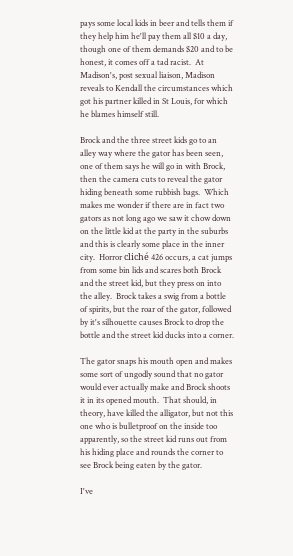pays some local kids in beer and tells them if they help him he'll pay them all $10 a day, though one of them demands $20 and to be honest, it comes off a tad racist.  At Madison's, post sexual liaison, Madison reveals to Kendall the circumstances which got his partner killed in St Louis, for which he blames himself still.

Brock and the three street kids go to an alley way where the gator has been seen, one of them says he will go in with Brock, then the camera cuts to reveal the gator hiding beneath some rubbish bags.  Which makes me wonder if there are in fact two gators as not long ago we saw it chow down on the little kid at the party in the suburbs and this is clearly some place in the inner city.  Horror cliché 426 occurs, a cat jumps from some bin lids and scares both Brock and the street kid, but they press on into the alley.  Brock takes a swig from a bottle of spirits, but the roar of the gator, followed by it's silhouette causes Brock to drop the bottle and the street kid ducks into a corner.

The gator snaps his mouth open and makes some sort of ungodly sound that no gator would ever actually make and Brock shoots it in its opened mouth.  That should, in theory, have killed the alligator, but not this one who is bulletproof on the inside too apparently, so the street kid runs out from his hiding place and rounds the corner to see Brock being eaten by the gator.

I've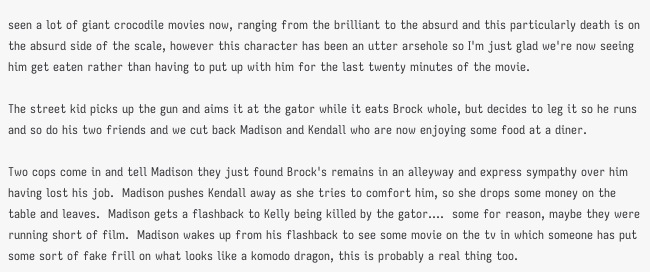seen a lot of giant crocodile movies now, ranging from the brilliant to the absurd and this particularly death is on the absurd side of the scale, however this character has been an utter arsehole so I'm just glad we're now seeing him get eaten rather than having to put up with him for the last twenty minutes of the movie.

The street kid picks up the gun and aims it at the gator while it eats Brock whole, but decides to leg it so he runs and so do his two friends and we cut back Madison and Kendall who are now enjoying some food at a diner.

Two cops come in and tell Madison they just found Brock's remains in an alleyway and express sympathy over him having lost his job.  Madison pushes Kendall away as she tries to comfort him, so she drops some money on the table and leaves.  Madison gets a flashback to Kelly being killed by the gator....  some for reason, maybe they were running short of film.  Madison wakes up from his flashback to see some movie on the tv in which someone has put some sort of fake frill on what looks like a komodo dragon, this is probably a real thing too.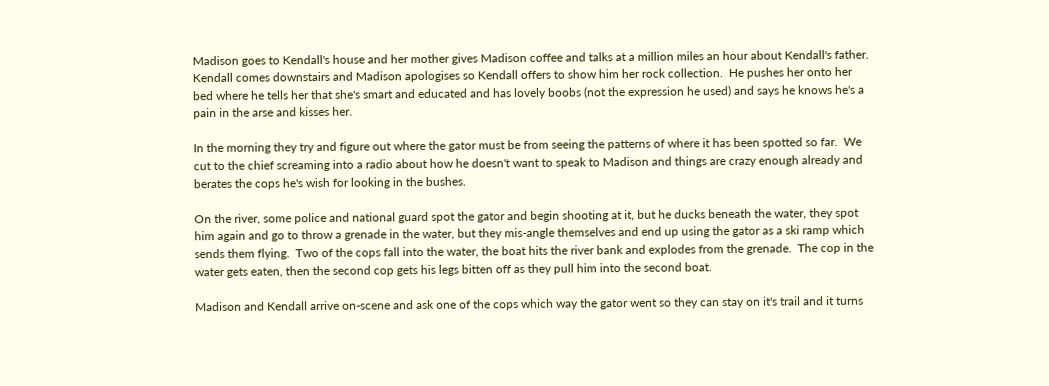Madison goes to Kendall's house and her mother gives Madison coffee and talks at a million miles an hour about Kendall's father.  Kendall comes downstairs and Madison apologises so Kendall offers to show him her rock collection.  He pushes her onto her bed where he tells her that she's smart and educated and has lovely boobs (not the expression he used) and says he knows he's a pain in the arse and kisses her.

In the morning they try and figure out where the gator must be from seeing the patterns of where it has been spotted so far.  We cut to the chief screaming into a radio about how he doesn't want to speak to Madison and things are crazy enough already and berates the cops he's wish for looking in the bushes.

On the river, some police and national guard spot the gator and begin shooting at it, but he ducks beneath the water, they spot him again and go to throw a grenade in the water, but they mis-angle themselves and end up using the gator as a ski ramp which sends them flying.  Two of the cops fall into the water, the boat hits the river bank and explodes from the grenade.  The cop in the water gets eaten, then the second cop gets his legs bitten off as they pull him into the second boat.

Madison and Kendall arrive on-scene and ask one of the cops which way the gator went so they can stay on it's trail and it turns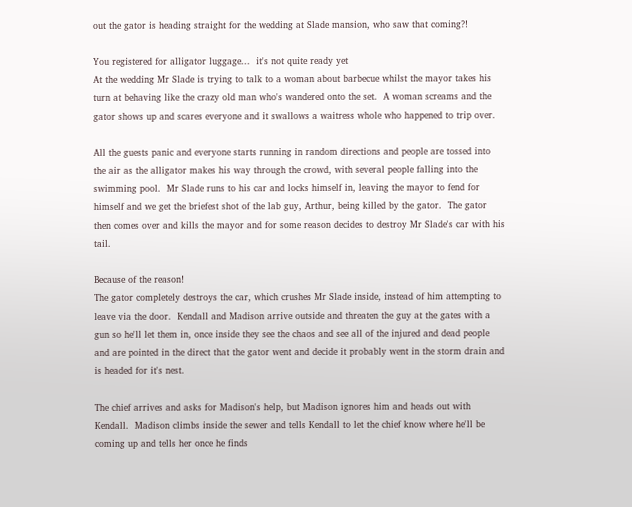out the gator is heading straight for the wedding at Slade mansion, who saw that coming?!

You registered for alligator luggage...  it's not quite ready yet
At the wedding Mr Slade is trying to talk to a woman about barbecue whilst the mayor takes his turn at behaving like the crazy old man who's wandered onto the set.  A woman screams and the gator shows up and scares everyone and it swallows a waitress whole who happened to trip over.

All the guests panic and everyone starts running in random directions and people are tossed into the air as the alligator makes his way through the crowd, with several people falling into the swimming pool.  Mr Slade runs to his car and locks himself in, leaving the mayor to fend for himself and we get the briefest shot of the lab guy, Arthur, being killed by the gator.  The gator then comes over and kills the mayor and for some reason decides to destroy Mr Slade's car with his tail.

Because of the reason!
The gator completely destroys the car, which crushes Mr Slade inside, instead of him attempting to leave via the door.  Kendall and Madison arrive outside and threaten the guy at the gates with a gun so he'll let them in, once inside they see the chaos and see all of the injured and dead people and are pointed in the direct that the gator went and decide it probably went in the storm drain and is headed for it's nest.

The chief arrives and asks for Madison's help, but Madison ignores him and heads out with Kendall.  Madison climbs inside the sewer and tells Kendall to let the chief know where he'll be coming up and tells her once he finds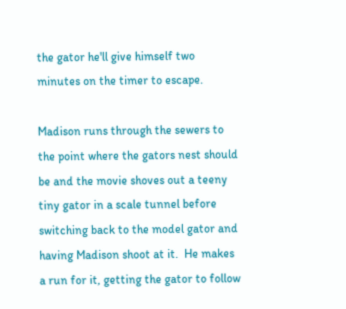the gator he'll give himself two minutes on the timer to escape.

Madison runs through the sewers to the point where the gators nest should be and the movie shoves out a teeny tiny gator in a scale tunnel before switching back to the model gator and having Madison shoot at it.  He makes a run for it, getting the gator to follow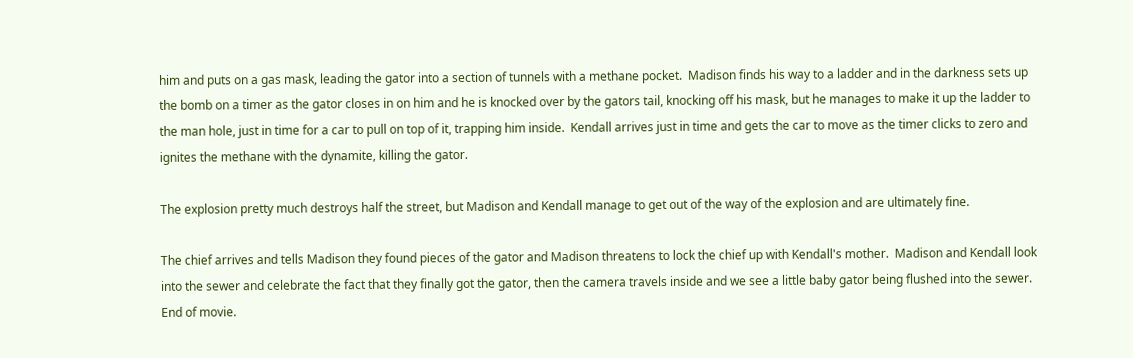him and puts on a gas mask, leading the gator into a section of tunnels with a methane pocket.  Madison finds his way to a ladder and in the darkness sets up the bomb on a timer as the gator closes in on him and he is knocked over by the gators tail, knocking off his mask, but he manages to make it up the ladder to the man hole, just in time for a car to pull on top of it, trapping him inside.  Kendall arrives just in time and gets the car to move as the timer clicks to zero and ignites the methane with the dynamite, killing the gator.

The explosion pretty much destroys half the street, but Madison and Kendall manage to get out of the way of the explosion and are ultimately fine.

The chief arrives and tells Madison they found pieces of the gator and Madison threatens to lock the chief up with Kendall's mother.  Madison and Kendall look into the sewer and celebrate the fact that they finally got the gator, then the camera travels inside and we see a little baby gator being flushed into the sewer.  End of movie.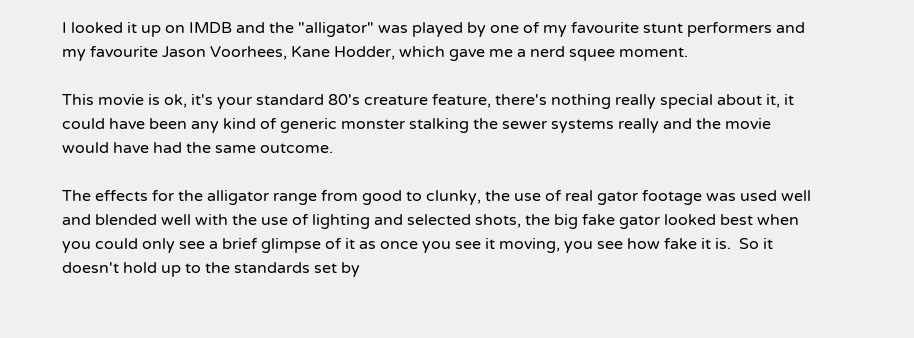I looked it up on IMDB and the "alligator" was played by one of my favourite stunt performers and my favourite Jason Voorhees, Kane Hodder, which gave me a nerd squee moment.

This movie is ok, it's your standard 80's creature feature, there's nothing really special about it, it could have been any kind of generic monster stalking the sewer systems really and the movie would have had the same outcome.

The effects for the alligator range from good to clunky, the use of real gator footage was used well and blended well with the use of lighting and selected shots, the big fake gator looked best when you could only see a brief glimpse of it as once you see it moving, you see how fake it is.  So it doesn't hold up to the standards set by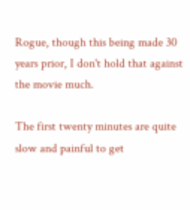Rogue, though this being made 30 years prior, I don't hold that against the movie much.

The first twenty minutes are quite slow and painful to get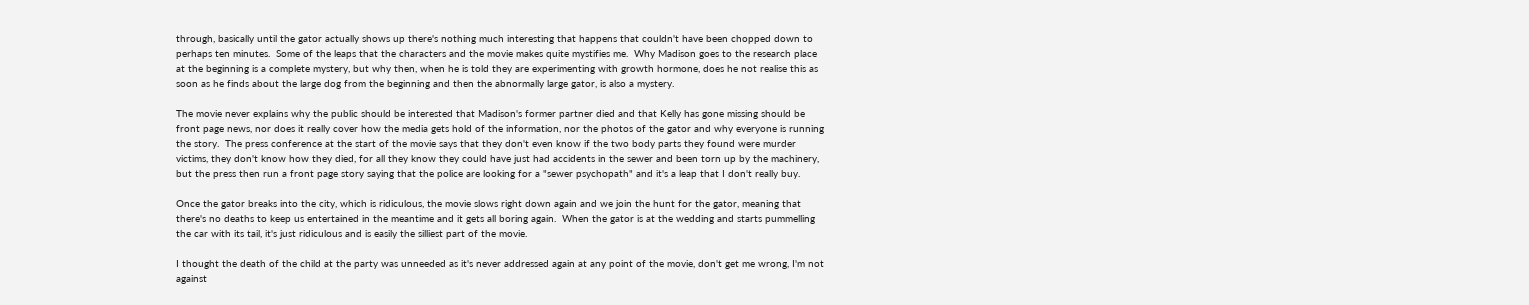through, basically until the gator actually shows up there's nothing much interesting that happens that couldn't have been chopped down to perhaps ten minutes.  Some of the leaps that the characters and the movie makes quite mystifies me.  Why Madison goes to the research place at the beginning is a complete mystery, but why then, when he is told they are experimenting with growth hormone, does he not realise this as soon as he finds about the large dog from the beginning and then the abnormally large gator, is also a mystery.

The movie never explains why the public should be interested that Madison's former partner died and that Kelly has gone missing should be front page news, nor does it really cover how the media gets hold of the information, nor the photos of the gator and why everyone is running the story.  The press conference at the start of the movie says that they don't even know if the two body parts they found were murder victims, they don't know how they died, for all they know they could have just had accidents in the sewer and been torn up by the machinery, but the press then run a front page story saying that the police are looking for a "sewer psychopath" and it's a leap that I don't really buy.

Once the gator breaks into the city, which is ridiculous, the movie slows right down again and we join the hunt for the gator, meaning that there's no deaths to keep us entertained in the meantime and it gets all boring again.  When the gator is at the wedding and starts pummelling the car with its tail, it's just ridiculous and is easily the silliest part of the movie.

I thought the death of the child at the party was unneeded as it's never addressed again at any point of the movie, don't get me wrong, I'm not against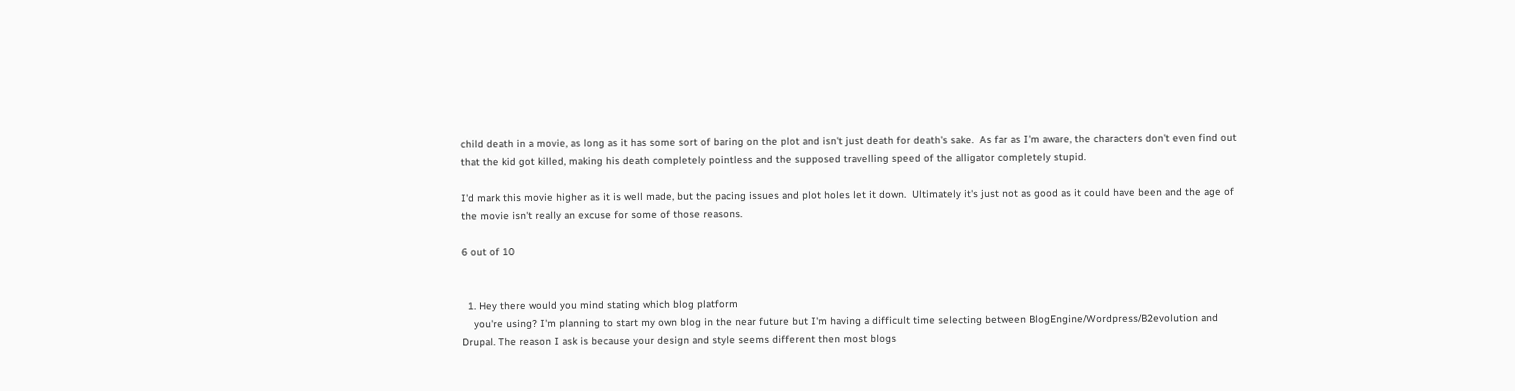child death in a movie, as long as it has some sort of baring on the plot and isn't just death for death's sake.  As far as I'm aware, the characters don't even find out that the kid got killed, making his death completely pointless and the supposed travelling speed of the alligator completely stupid.

I'd mark this movie higher as it is well made, but the pacing issues and plot holes let it down.  Ultimately it's just not as good as it could have been and the age of the movie isn't really an excuse for some of those reasons.

6 out of 10


  1. Hey there would you mind stating which blog platform
    you're using? I'm planning to start my own blog in the near future but I'm having a difficult time selecting between BlogEngine/Wordpress/B2evolution and Drupal. The reason I ask is because your design and style seems different then most blogs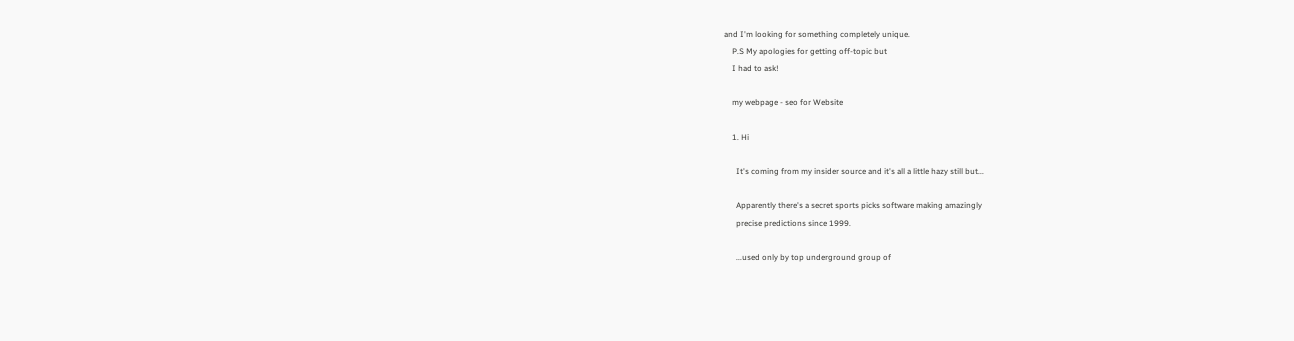and I'm looking for something completely unique.
    P.S My apologies for getting off-topic but
    I had to ask!

    my webpage - seo for Website

    1. Hi

      It's coming from my insider source and it's all a little hazy still but...

      Apparently there's a secret sports picks software making amazingly
      precise predictions since 1999.

      ...used only by top underground group of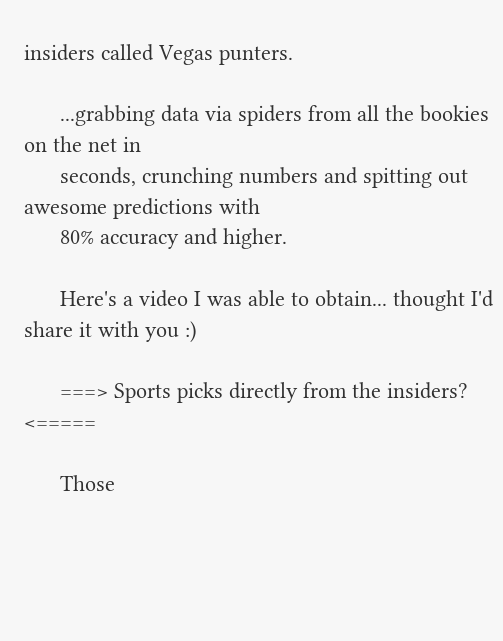insiders called Vegas punters.

      ...grabbing data via spiders from all the bookies on the net in
      seconds, crunching numbers and spitting out awesome predictions with
      80% accuracy and higher.

      Here's a video I was able to obtain... thought I'd share it with you :)

      ===> Sports picks directly from the insiders? <=====

      Those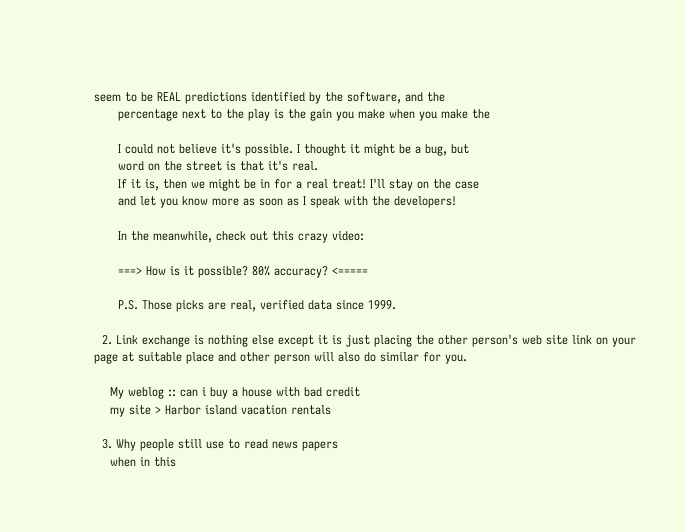seem to be REAL predictions identified by the software, and the
      percentage next to the play is the gain you make when you make the

      I could not believe it's possible. I thought it might be a bug, but
      word on the street is that it's real.
      If it is, then we might be in for a real treat! I'll stay on the case
      and let you know more as soon as I speak with the developers!

      In the meanwhile, check out this crazy video:

      ===> How is it possible? 80% accuracy? <=====

      P.S. Those picks are real, verified data since 1999.

  2. Link exchange is nothing else except it is just placing the other person's web site link on your page at suitable place and other person will also do similar for you.

    My weblog :: can i buy a house with bad credit
    my site > Harbor island vacation rentals

  3. Why people still use to read news papers
    when in this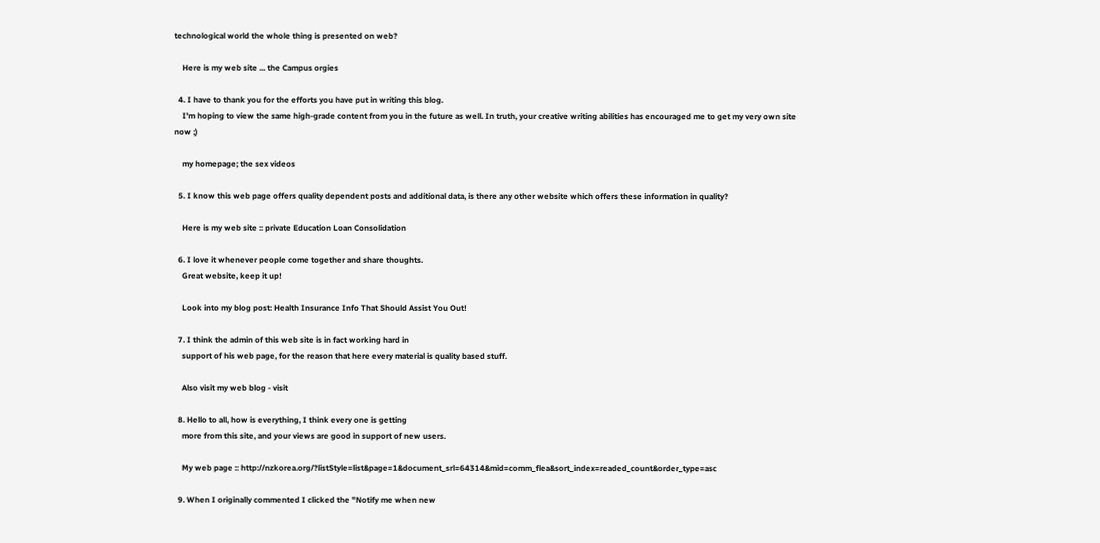technological world the whole thing is presented on web?

    Here is my web site ... the Campus orgies

  4. I have to thank you for the efforts you have put in writing this blog.
    I'm hoping to view the same high-grade content from you in the future as well. In truth, your creative writing abilities has encouraged me to get my very own site now ;)

    my homepage; the sex videos

  5. I know this web page offers quality dependent posts and additional data, is there any other website which offers these information in quality?

    Here is my web site :: private Education Loan Consolidation

  6. I love it whenever people come together and share thoughts.
    Great website, keep it up!

    Look into my blog post: Health Insurance Info That Should Assist You Out!

  7. I think the admin of this web site is in fact working hard in
    support of his web page, for the reason that here every material is quality based stuff.

    Also visit my web blog - visit

  8. Hello to all, how is everything, I think every one is getting
    more from this site, and your views are good in support of new users.

    My web page :: http://nzkorea.org/?listStyle=list&page=1&document_srl=64314&mid=comm_flea&sort_index=readed_count&order_type=asc

  9. When I originally commented I clicked the "Notify me when new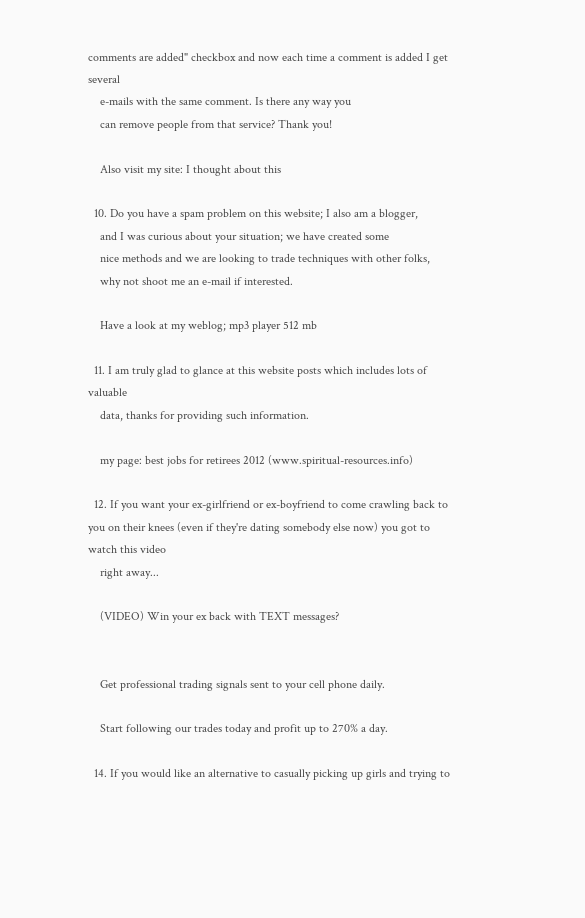comments are added" checkbox and now each time a comment is added I get several
    e-mails with the same comment. Is there any way you
    can remove people from that service? Thank you!

    Also visit my site: I thought about this

  10. Do you have a spam problem on this website; I also am a blogger,
    and I was curious about your situation; we have created some
    nice methods and we are looking to trade techniques with other folks,
    why not shoot me an e-mail if interested.

    Have a look at my weblog; mp3 player 512 mb

  11. I am truly glad to glance at this website posts which includes lots of valuable
    data, thanks for providing such information.

    my page: best jobs for retirees 2012 (www.spiritual-resources.info)

  12. If you want your ex-girlfriend or ex-boyfriend to come crawling back to you on their knees (even if they're dating somebody else now) you got to watch this video
    right away...

    (VIDEO) Win your ex back with TEXT messages?


    Get professional trading signals sent to your cell phone daily.

    Start following our trades today and profit up to 270% a day.

  14. If you would like an alternative to casually picking up girls and trying to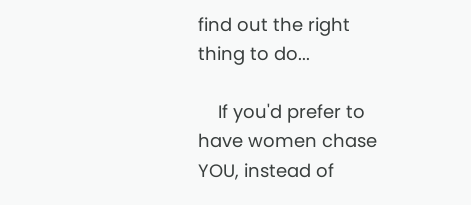find out the right thing to do...

    If you'd prefer to have women chase YOU, instead of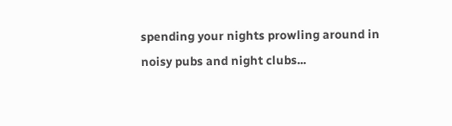spending your nights prowling around in noisy pubs and night clubs...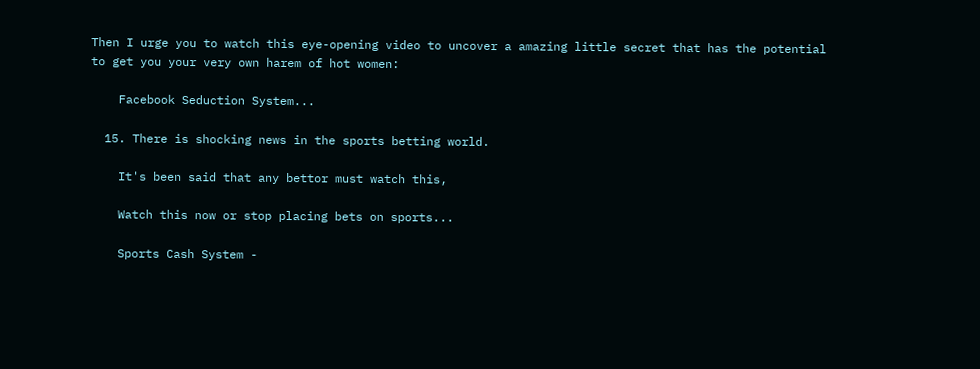Then I urge you to watch this eye-opening video to uncover a amazing little secret that has the potential to get you your very own harem of hot women:

    Facebook Seduction System...

  15. There is shocking news in the sports betting world.

    It's been said that any bettor must watch this,

    Watch this now or stop placing bets on sports...

    Sports Cash System -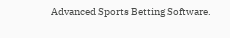Advanced Sports Betting Software.